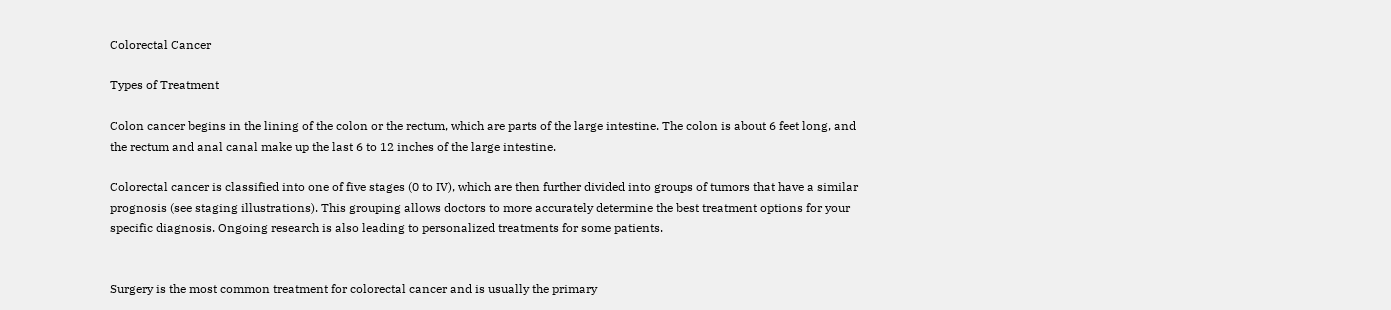Colorectal Cancer

Types of Treatment

Colon cancer begins in the lining of the colon or the rectum, which are parts of the large intestine. The colon is about 6 feet long, and the rectum and anal canal make up the last 6 to 12 inches of the large intestine.

Colorectal cancer is classified into one of five stages (0 to IV), which are then further divided into groups of tumors that have a similar prognosis (see staging illustrations). This grouping allows doctors to more accurately determine the best treatment options for your specific diagnosis. Ongoing research is also leading to personalized treatments for some patients.


Surgery is the most common treatment for colorectal cancer and is usually the primary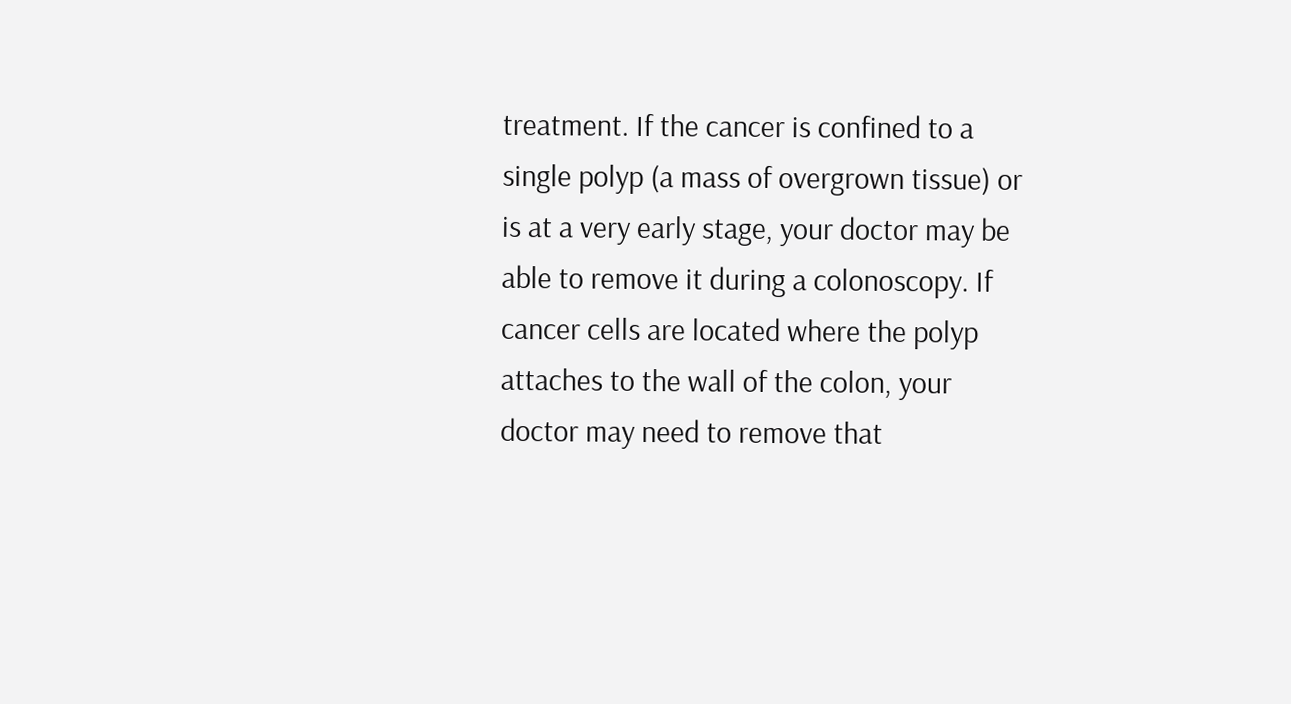treatment. If the cancer is confined to a single polyp (a mass of overgrown tissue) or is at a very early stage, your doctor may be able to remove it during a colonoscopy. If cancer cells are located where the polyp attaches to the wall of the colon, your doctor may need to remove that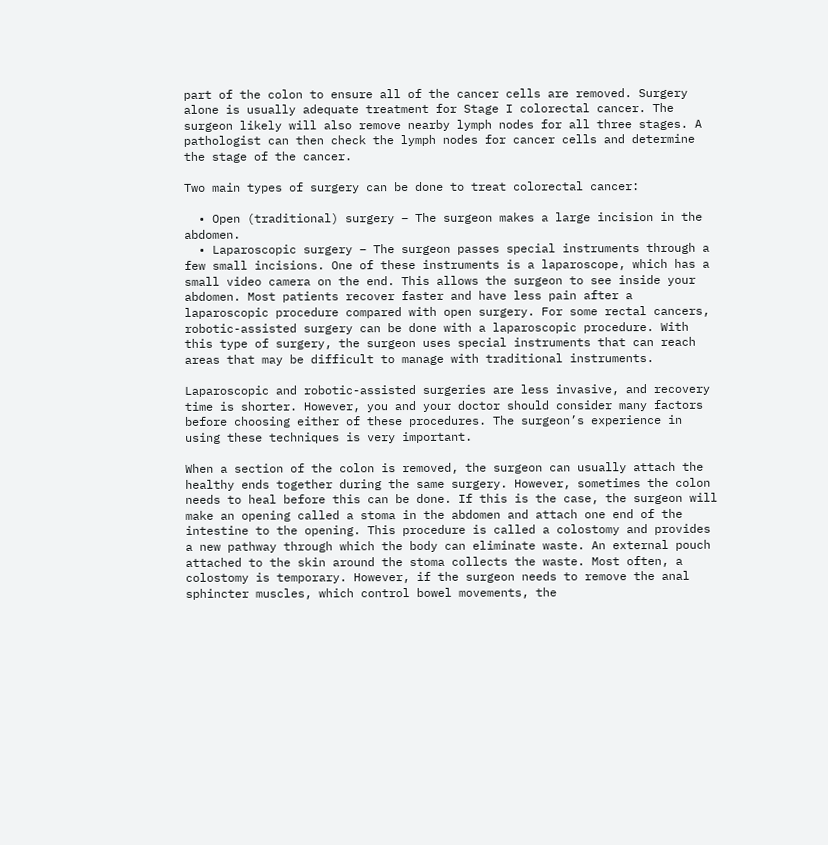part of the colon to ensure all of the cancer cells are removed. Surgery alone is usually adequate treatment for Stage I colorectal cancer. The surgeon likely will also remove nearby lymph nodes for all three stages. A pathologist can then check the lymph nodes for cancer cells and determine the stage of the cancer.

Two main types of surgery can be done to treat colorectal cancer:

  • Open (traditional) surgery – The surgeon makes a large incision in the abdomen.
  • Laparoscopic surgery – The surgeon passes special instruments through a few small incisions. One of these instruments is a laparoscope, which has a small video camera on the end. This allows the surgeon to see inside your abdomen. Most patients recover faster and have less pain after a laparoscopic procedure compared with open surgery. For some rectal cancers, robotic-assisted surgery can be done with a laparoscopic procedure. With this type of surgery, the surgeon uses special instruments that can reach areas that may be difficult to manage with traditional instruments.

Laparoscopic and robotic-assisted surgeries are less invasive, and recovery time is shorter. However, you and your doctor should consider many factors before choosing either of these procedures. The surgeon’s experience in using these techniques is very important.

When a section of the colon is removed, the surgeon can usually attach the healthy ends together during the same surgery. However, sometimes the colon needs to heal before this can be done. If this is the case, the surgeon will make an opening called a stoma in the abdomen and attach one end of the intestine to the opening. This procedure is called a colostomy and provides a new pathway through which the body can eliminate waste. An external pouch attached to the skin around the stoma collects the waste. Most often, a colostomy is temporary. However, if the surgeon needs to remove the anal sphincter muscles, which control bowel movements, the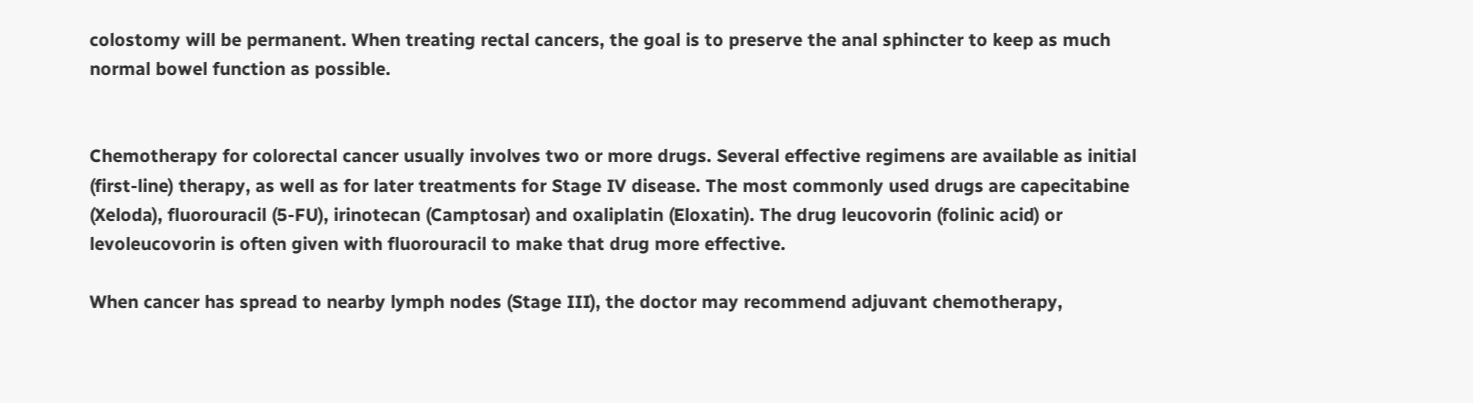colostomy will be permanent. When treating rectal cancers, the goal is to preserve the anal sphincter to keep as much normal bowel function as possible.


Chemotherapy for colorectal cancer usually involves two or more drugs. Several effective regimens are available as initial (first-line) therapy, as well as for later treatments for Stage IV disease. The most commonly used drugs are capecitabine (Xeloda), fluorouracil (5-FU), irinotecan (Camptosar) and oxaliplatin (Eloxatin). The drug leucovorin (folinic acid) or levoleucovorin is often given with fluorouracil to make that drug more effective.

When cancer has spread to nearby lymph nodes (Stage III), the doctor may recommend adjuvant chemotherapy,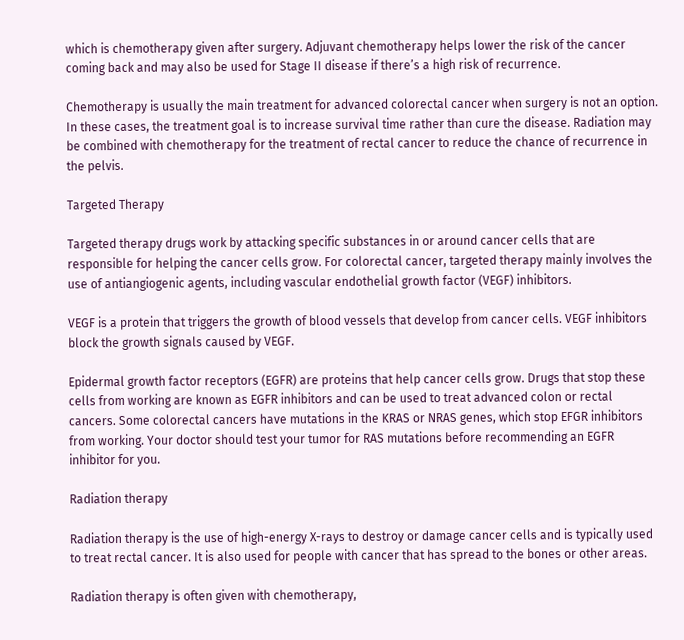which is chemotherapy given after surgery. Adjuvant chemotherapy helps lower the risk of the cancer coming back and may also be used for Stage II disease if there’s a high risk of recurrence.

Chemotherapy is usually the main treatment for advanced colorectal cancer when surgery is not an option. In these cases, the treatment goal is to increase survival time rather than cure the disease. Radiation may be combined with chemotherapy for the treatment of rectal cancer to reduce the chance of recurrence in the pelvis.

Targeted Therapy

Targeted therapy drugs work by attacking specific substances in or around cancer cells that are responsible for helping the cancer cells grow. For colorectal cancer, targeted therapy mainly involves the use of antiangiogenic agents, including vascular endothelial growth factor (VEGF) inhibitors.

VEGF is a protein that triggers the growth of blood vessels that develop from cancer cells. VEGF inhibitors block the growth signals caused by VEGF.

Epidermal growth factor receptors (EGFR) are proteins that help cancer cells grow. Drugs that stop these cells from working are known as EGFR inhibitors and can be used to treat advanced colon or rectal cancers. Some colorectal cancers have mutations in the KRAS or NRAS genes, which stop EFGR inhibitors from working. Your doctor should test your tumor for RAS mutations before recommending an EGFR inhibitor for you.

Radiation therapy

Radiation therapy is the use of high-energy X-rays to destroy or damage cancer cells and is typically used to treat rectal cancer. It is also used for people with cancer that has spread to the bones or other areas.

Radiation therapy is often given with chemotherapy,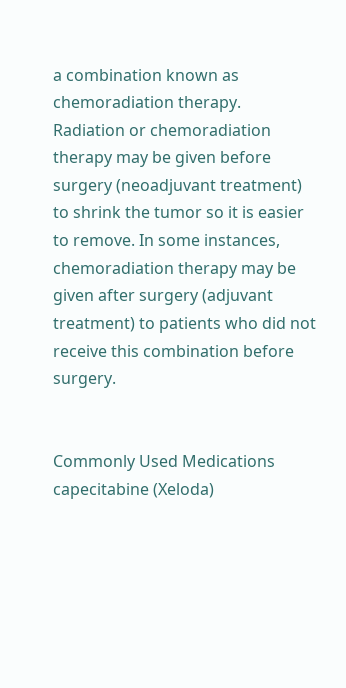a combination known as chemoradiation therapy. Radiation or chemoradiation therapy may be given before surgery (neoadjuvant treatment) to shrink the tumor so it is easier to remove. In some instances, chemoradiation therapy may be given after surgery (adjuvant treatment) to patients who did not receive this combination before surgery.


Commonly Used Medications
capecitabine (Xeloda)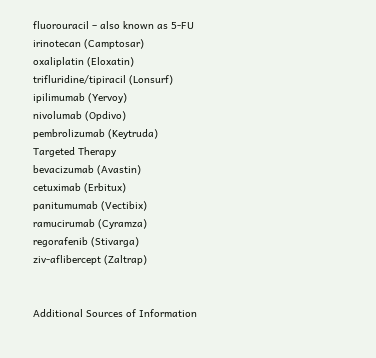fluorouracil – also known as 5-FU
irinotecan (Camptosar)
oxaliplatin (Eloxatin)
trifluridine/tipiracil (Lonsurf)
ipilimumab (Yervoy)
nivolumab (Opdivo)
pembrolizumab (Keytruda)
Targeted Therapy
bevacizumab (Avastin)
cetuximab (Erbitux)
panitumumab (Vectibix)
ramucirumab (Cyramza)
regorafenib (Stivarga)
ziv-aflibercept (Zaltrap)


Additional Sources of Information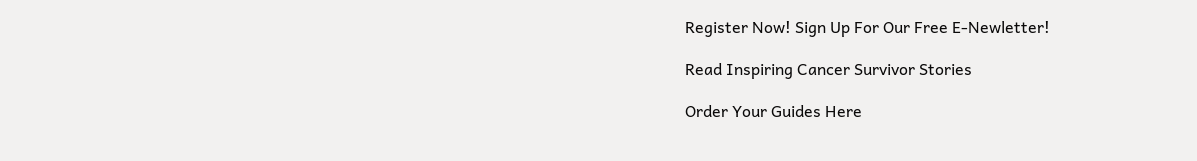Register Now! Sign Up For Our Free E-Newletter!

Read Inspiring Cancer Survivor Stories

Order Your Guides Here